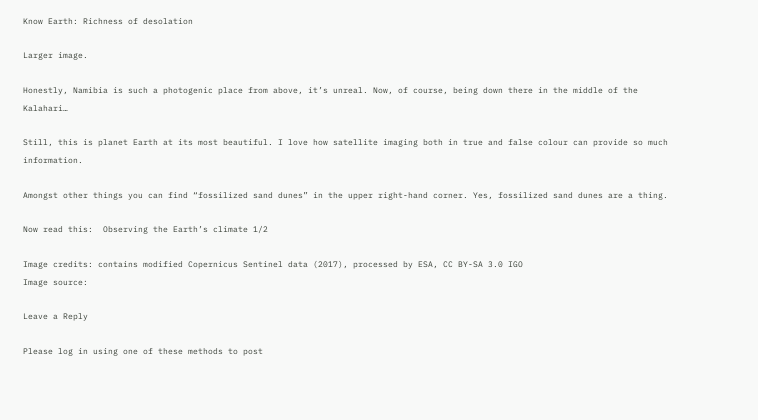Know Earth: Richness of desolation

Larger image.

Honestly, Namibia is such a photogenic place from above, it’s unreal. Now, of course, being down there in the middle of the Kalahari…

Still, this is planet Earth at its most beautiful. I love how satellite imaging both in true and false colour can provide so much information.

Amongst other things you can find “fossilized sand dunes” in the upper right-hand corner. Yes, fossilized sand dunes are a thing.

Now read this:  Observing the Earth’s climate 1/2

Image credits: contains modified Copernicus Sentinel data (2017), processed by ESA, CC BY-SA 3.0 IGO
Image source:

Leave a Reply

Please log in using one of these methods to post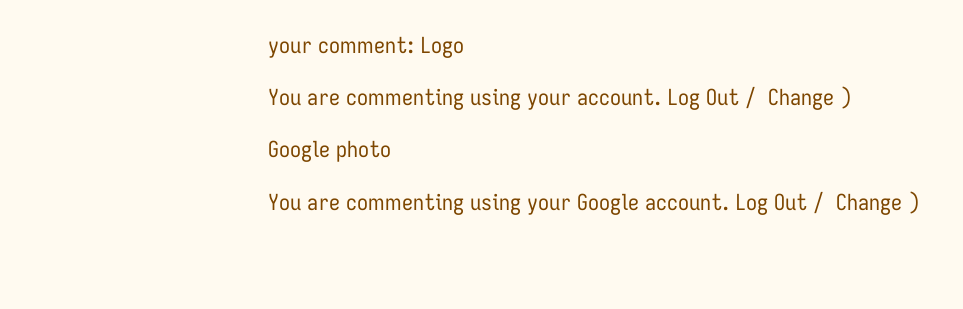your comment: Logo

You are commenting using your account. Log Out /  Change )

Google photo

You are commenting using your Google account. Log Out /  Change )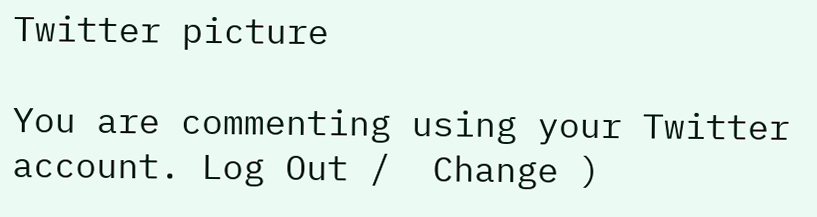Twitter picture

You are commenting using your Twitter account. Log Out /  Change )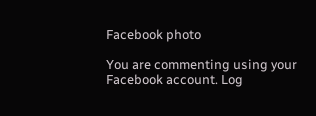Facebook photo

You are commenting using your Facebook account. Log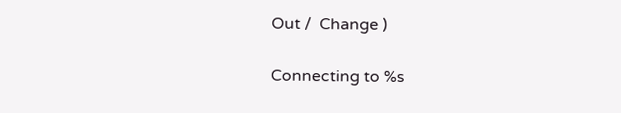Out /  Change )

Connecting to %s